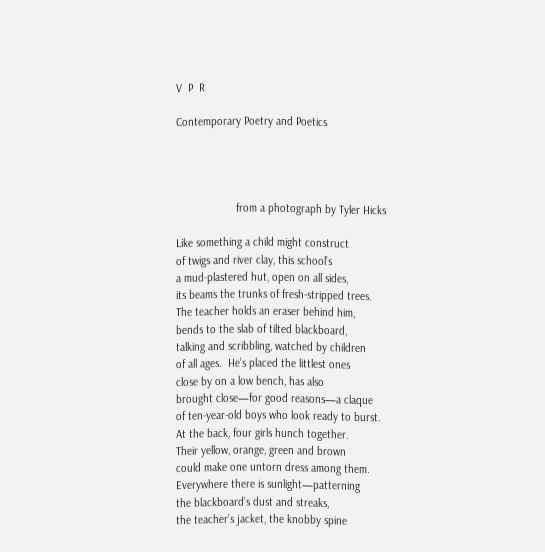V  P  R

Contemporary Poetry and Poetics




                    from a photograph by Tyler Hicks

Like something a child might construct
of twigs and river clay, this school’s
a mud-plastered hut, open on all sides,
its beams the trunks of fresh-stripped trees.
The teacher holds an eraser behind him,
bends to the slab of tilted blackboard,
talking and scribbling, watched by children
of all ages.  He’s placed the littlest ones
close by on a low bench, has also
brought close—for good reasons—a claque
of ten-year-old boys who look ready to burst.
At the back, four girls hunch together.
Their yellow, orange, green and brown
could make one untorn dress among them.
Everywhere there is sunlight—patterning
the blackboard’s dust and streaks,
the teacher’s jacket, the knobby spine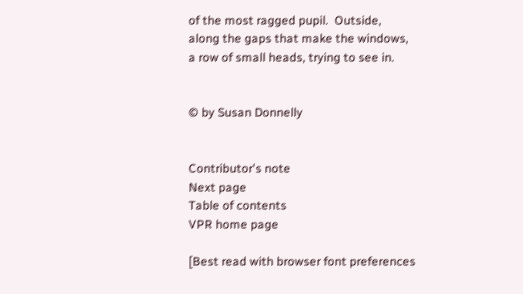of the most ragged pupil.  Outside,
along the gaps that make the windows,
a row of small heads, trying to see in.


© by Susan Donnelly


Contributor's note
Next page
Table of contents
VPR home page

[Best read with browser font preferences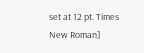set at 12 pt. Times New Roman]